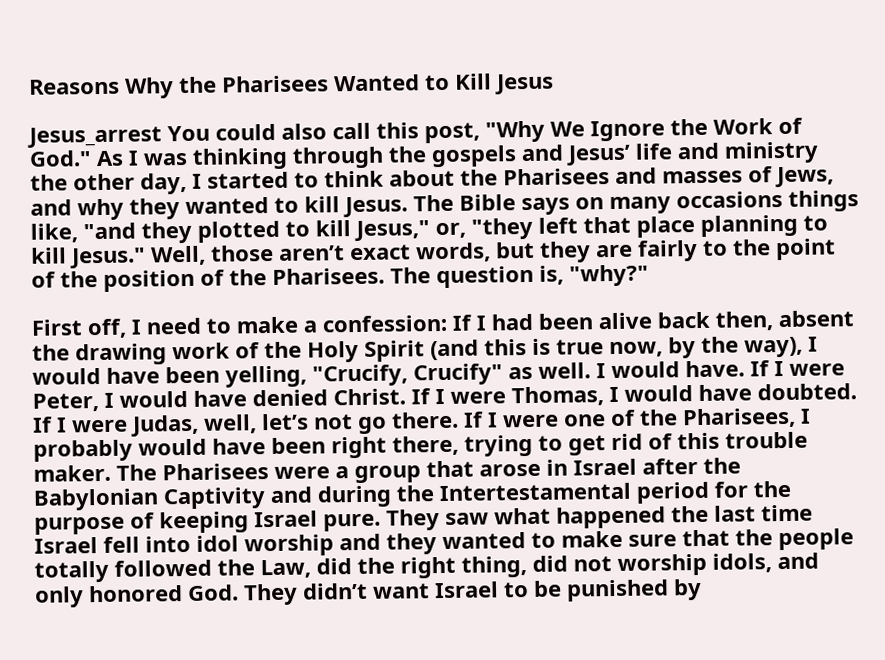Reasons Why the Pharisees Wanted to Kill Jesus

Jesus_arrest You could also call this post, "Why We Ignore the Work of God." As I was thinking through the gospels and Jesus’ life and ministry the other day, I started to think about the Pharisees and masses of Jews, and why they wanted to kill Jesus. The Bible says on many occasions things like, "and they plotted to kill Jesus," or, "they left that place planning to kill Jesus." Well, those aren’t exact words, but they are fairly to the point of the position of the Pharisees. The question is, "why?"

First off, I need to make a confession: If I had been alive back then, absent the drawing work of the Holy Spirit (and this is true now, by the way), I would have been yelling, "Crucify, Crucify" as well. I would have. If I were Peter, I would have denied Christ. If I were Thomas, I would have doubted. If I were Judas, well, let’s not go there. If I were one of the Pharisees, I probably would have been right there, trying to get rid of this trouble maker. The Pharisees were a group that arose in Israel after the Babylonian Captivity and during the Intertestamental period for the purpose of keeping Israel pure. They saw what happened the last time Israel fell into idol worship and they wanted to make sure that the people totally followed the Law, did the right thing, did not worship idols, and only honored God. They didn’t want Israel to be punished by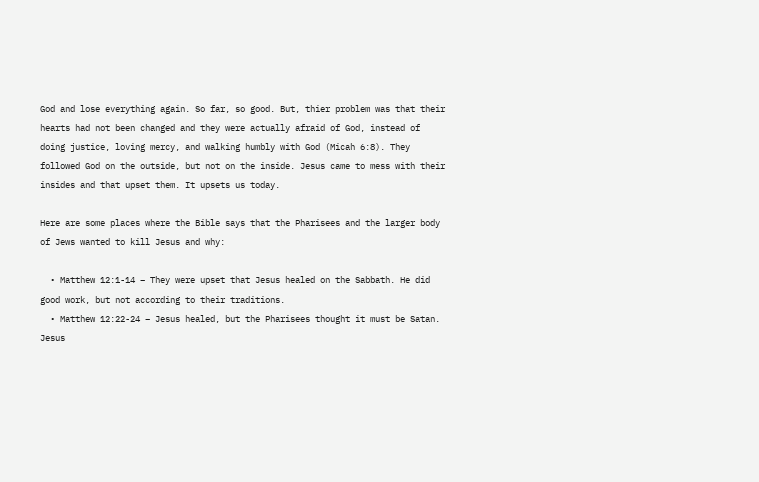God and lose everything again. So far, so good. But, thier problem was that their hearts had not been changed and they were actually afraid of God, instead of doing justice, loving mercy, and walking humbly with God (Micah 6:8). They followed God on the outside, but not on the inside. Jesus came to mess with their insides and that upset them. It upsets us today.

Here are some places where the Bible says that the Pharisees and the larger body of Jews wanted to kill Jesus and why:

  • Matthew 12:1-14 – They were upset that Jesus healed on the Sabbath. He did good work, but not according to their traditions.
  • Matthew 12:22-24 – Jesus healed, but the Pharisees thought it must be Satan. Jesus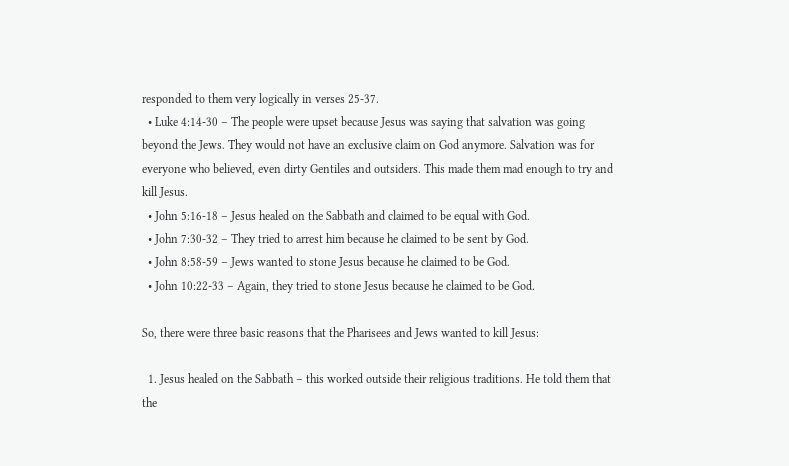responded to them very logically in verses 25-37.
  • Luke 4:14-30 – The people were upset because Jesus was saying that salvation was going beyond the Jews. They would not have an exclusive claim on God anymore. Salvation was for everyone who believed, even dirty Gentiles and outsiders. This made them mad enough to try and kill Jesus.
  • John 5:16-18 – Jesus healed on the Sabbath and claimed to be equal with God.
  • John 7:30-32 – They tried to arrest him because he claimed to be sent by God.
  • John 8:58-59 – Jews wanted to stone Jesus because he claimed to be God.
  • John 10:22-33 – Again, they tried to stone Jesus because he claimed to be God.

So, there were three basic reasons that the Pharisees and Jews wanted to kill Jesus:

  1. Jesus healed on the Sabbath – this worked outside their religious traditions. He told them that the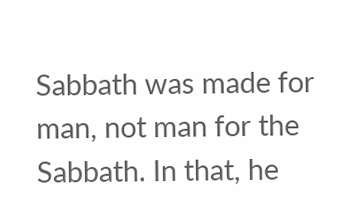Sabbath was made for man, not man for the Sabbath. In that, he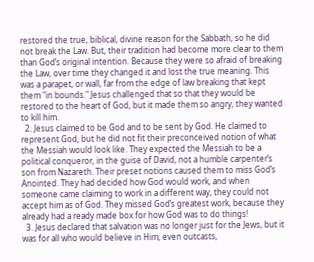restored the true, biblical, divine reason for the Sabbath, so he did not break the Law. But, their tradition had become more clear to them than God’s original intention. Because they were so afraid of breaking the Law, over time they changed it and lost the true meaning. This was a parapet, or wall, far from the edge of law breaking that kept them "in bounds." Jesus challenged that so that they would be restored to the heart of God, but it made them so angry, they wanted to kill him.
  2. Jesus claimed to be God and to be sent by God. He claimed to represent God, but he did not fit their preconceived notion of what the Messiah would look like. They expected the Messiah to be a political conqueror, in the guise of David, not a humble carpenter’s son from Nazareth. Their preset notions caused them to miss God’s Anointed. They had decided how God would work, and when someone came claiming to work in a different way, they could not accept him as of God. They missed God’s greatest work, because they already had a ready made box for how God was to do things!
  3. Jesus declared that salvation was no longer just for the Jews, but it was for all who would believe in Him, even outcasts,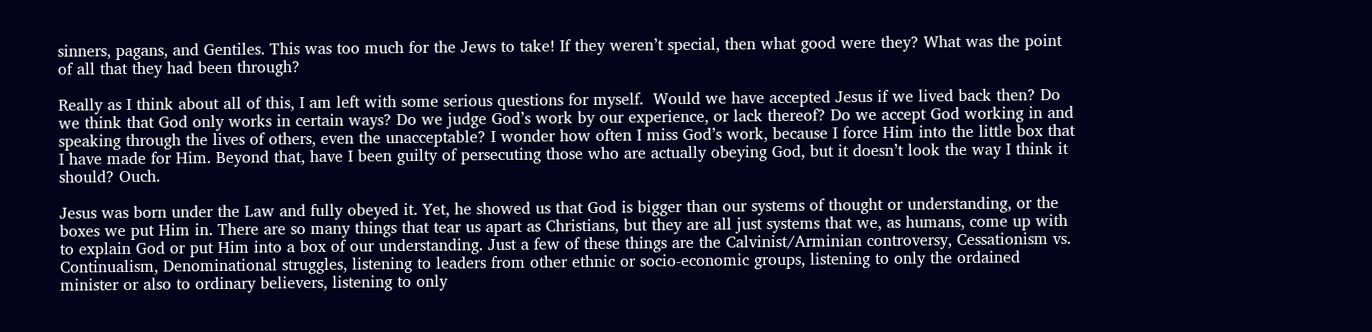sinners, pagans, and Gentiles. This was too much for the Jews to take! If they weren’t special, then what good were they? What was the point of all that they had been through?

Really as I think about all of this, I am left with some serious questions for myself.  Would we have accepted Jesus if we lived back then? Do we think that God only works in certain ways? Do we judge God’s work by our experience, or lack thereof? Do we accept God working in and speaking through the lives of others, even the unacceptable? I wonder how often I miss God’s work, because I force Him into the little box that I have made for Him. Beyond that, have I been guilty of persecuting those who are actually obeying God, but it doesn’t look the way I think it should? Ouch.

Jesus was born under the Law and fully obeyed it. Yet, he showed us that God is bigger than our systems of thought or understanding, or the boxes we put Him in. There are so many things that tear us apart as Christians, but they are all just systems that we, as humans, come up with to explain God or put Him into a box of our understanding. Just a few of these things are the Calvinist/Arminian controversy, Cessationism vs. Continualism, Denominational struggles, listening to leaders from other ethnic or socio-economic groups, listening to only the ordained minister or also to ordinary believers, listening to only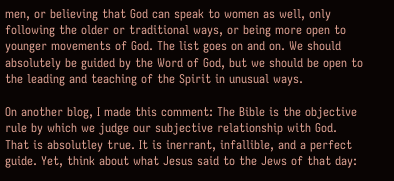men, or believing that God can speak to women as well, only following the older or traditional ways, or being more open to younger movements of God. The list goes on and on. We should absolutely be guided by the Word of God, but we should be open to the leading and teaching of the Spirit in unusual ways.

On another blog, I made this comment: The Bible is the objective rule by which we judge our subjective relationship with God.  That is absolutley true. It is inerrant, infallible, and a perfect guide. Yet, think about what Jesus said to the Jews of that day: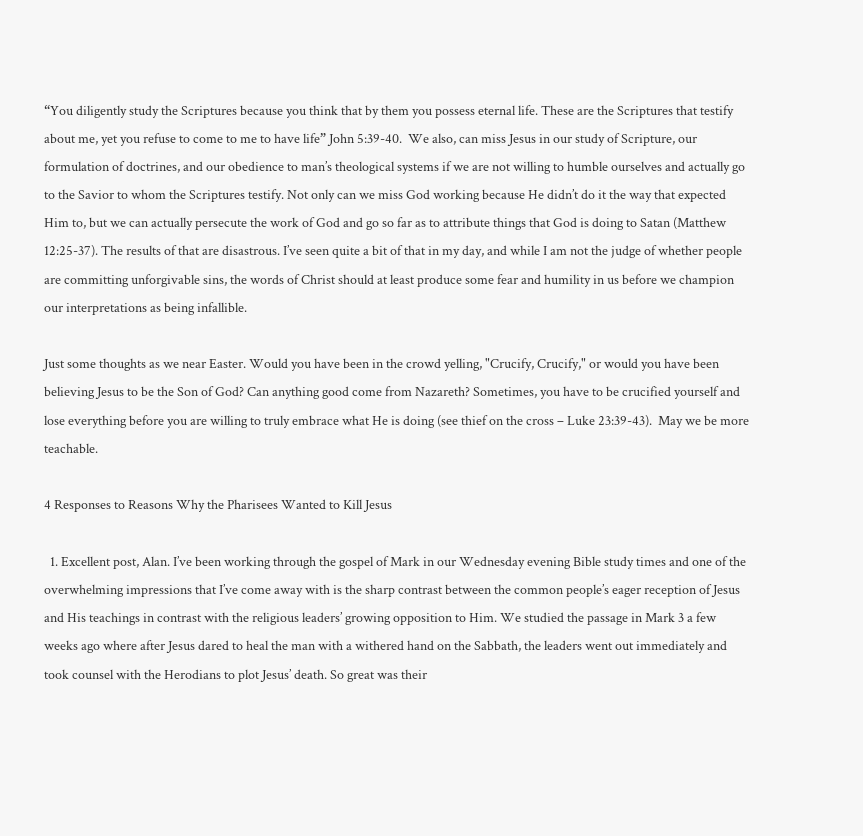“You diligently study the Scriptures because you think that by them you possess eternal life. These are the Scriptures that testify about me, yet you refuse to come to me to have life” John 5:39-40.  We also, can miss Jesus in our study of Scripture, our formulation of doctrines, and our obedience to man’s theological systems if we are not willing to humble ourselves and actually go to the Savior to whom the Scriptures testify. Not only can we miss God working because He didn’t do it the way that expected Him to, but we can actually persecute the work of God and go so far as to attribute things that God is doing to Satan (Matthew 12:25-37). The results of that are disastrous. I’ve seen quite a bit of that in my day, and while I am not the judge of whether people are committing unforgivable sins, the words of Christ should at least produce some fear and humility in us before we champion our interpretations as being infallible.

Just some thoughts as we near Easter. Would you have been in the crowd yelling, "Crucify, Crucify," or would you have been believing Jesus to be the Son of God? Can anything good come from Nazareth? Sometimes, you have to be crucified yourself and lose everything before you are willing to truly embrace what He is doing (see thief on the cross – Luke 23:39-43).  May we be more teachable.

4 Responses to Reasons Why the Pharisees Wanted to Kill Jesus

  1. Excellent post, Alan. I’ve been working through the gospel of Mark in our Wednesday evening Bible study times and one of the overwhelming impressions that I’ve come away with is the sharp contrast between the common people’s eager reception of Jesus and His teachings in contrast with the religious leaders’ growing opposition to Him. We studied the passage in Mark 3 a few weeks ago where after Jesus dared to heal the man with a withered hand on the Sabbath, the leaders went out immediately and took counsel with the Herodians to plot Jesus’ death. So great was their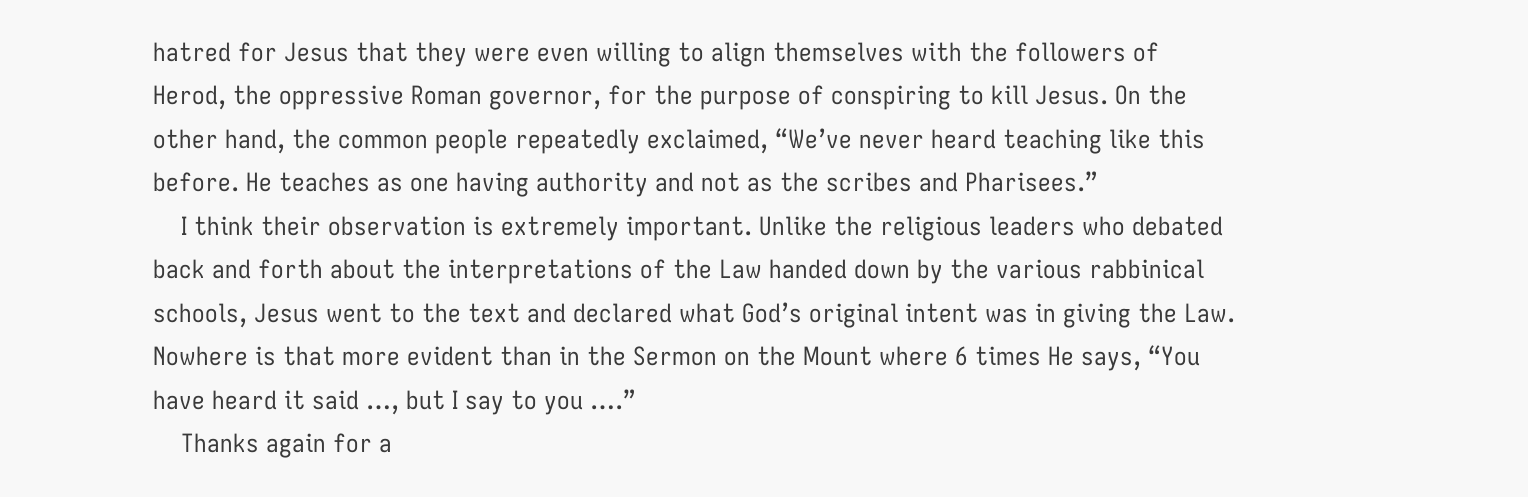hatred for Jesus that they were even willing to align themselves with the followers of Herod, the oppressive Roman governor, for the purpose of conspiring to kill Jesus. On the other hand, the common people repeatedly exclaimed, “We’ve never heard teaching like this before. He teaches as one having authority and not as the scribes and Pharisees.”
    I think their observation is extremely important. Unlike the religious leaders who debated back and forth about the interpretations of the Law handed down by the various rabbinical schools, Jesus went to the text and declared what God’s original intent was in giving the Law. Nowhere is that more evident than in the Sermon on the Mount where 6 times He says, “You have heard it said …, but I say to you ….”
    Thanks again for a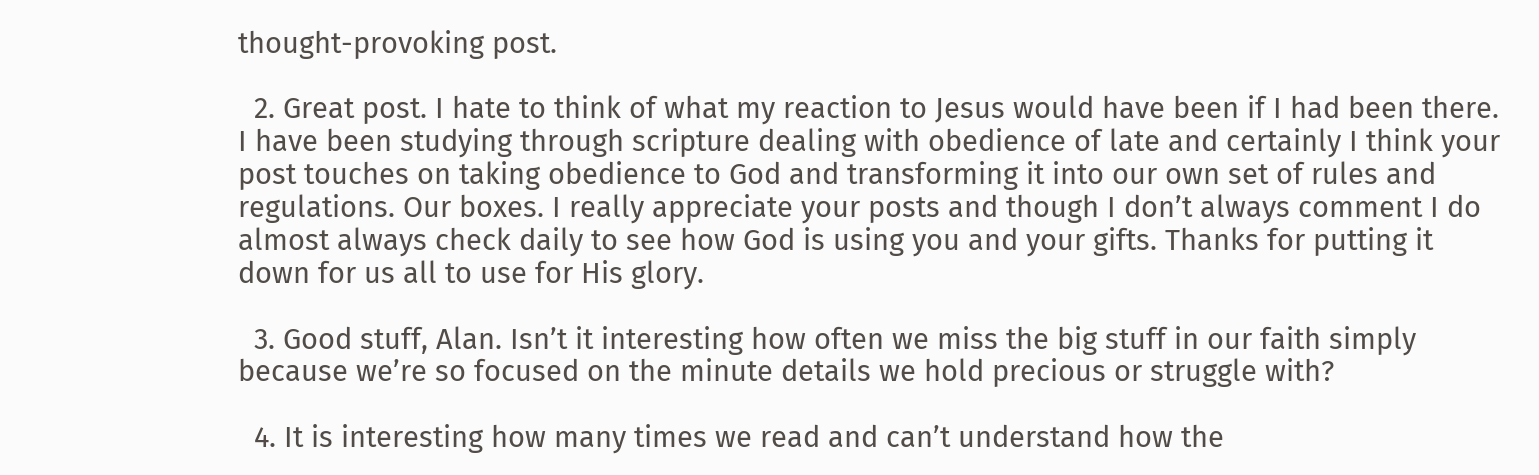thought-provoking post.

  2. Great post. I hate to think of what my reaction to Jesus would have been if I had been there. I have been studying through scripture dealing with obedience of late and certainly I think your post touches on taking obedience to God and transforming it into our own set of rules and regulations. Our boxes. I really appreciate your posts and though I don’t always comment I do almost always check daily to see how God is using you and your gifts. Thanks for putting it down for us all to use for His glory.

  3. Good stuff, Alan. Isn’t it interesting how often we miss the big stuff in our faith simply because we’re so focused on the minute details we hold precious or struggle with?

  4. It is interesting how many times we read and can’t understand how the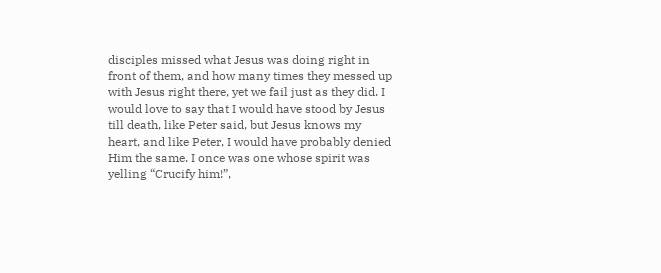disciples missed what Jesus was doing right in front of them, and how many times they messed up with Jesus right there, yet we fail just as they did. I would love to say that I would have stood by Jesus till death, like Peter said, but Jesus knows my heart, and like Peter, I would have probably denied Him the same. I once was one whose spirit was yelling “Crucify him!”,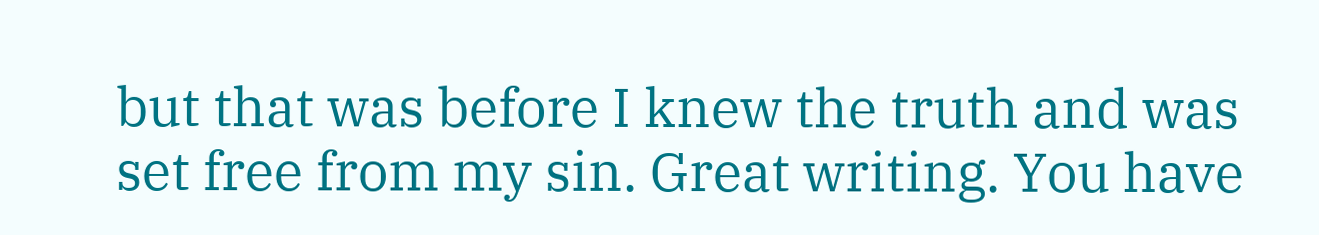but that was before I knew the truth and was set free from my sin. Great writing. You have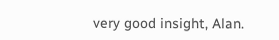very good insight, Alan.